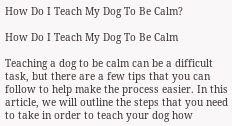How Do I Teach My Dog To Be Calm?

How Do I Teach My Dog To Be Calm

Teaching a dog to be calm can be a difficult task, but there are a few tips that you can follow to help make the process easier. In this article, we will outline the steps that you need to take in order to teach your dog how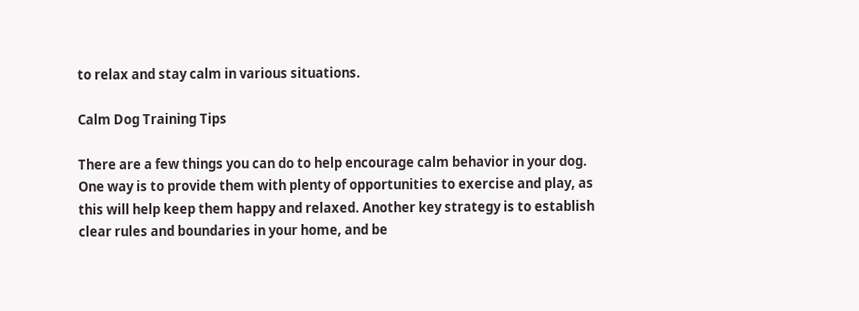to relax and stay calm in various situations.

Calm Dog Training Tips

There are a few things you can do to help encourage calm behavior in your dog. One way is to provide them with plenty of opportunities to exercise and play, as this will help keep them happy and relaxed. Another key strategy is to establish clear rules and boundaries in your home, and be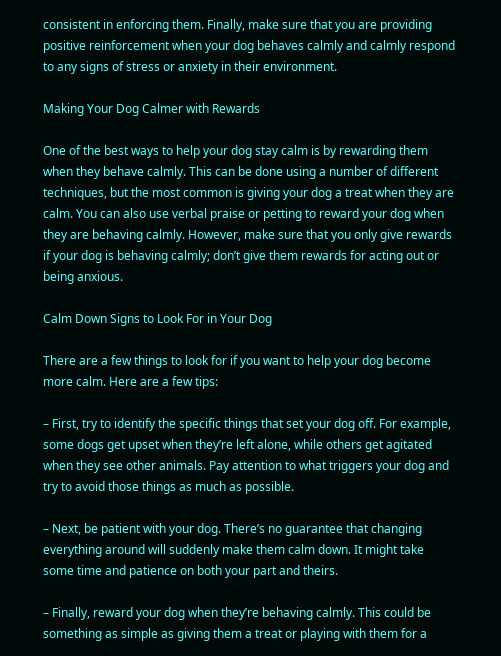consistent in enforcing them. Finally, make sure that you are providing positive reinforcement when your dog behaves calmly and calmly respond to any signs of stress or anxiety in their environment.

Making Your Dog Calmer with Rewards

One of the best ways to help your dog stay calm is by rewarding them when they behave calmly. This can be done using a number of different techniques, but the most common is giving your dog a treat when they are calm. You can also use verbal praise or petting to reward your dog when they are behaving calmly. However, make sure that you only give rewards if your dog is behaving calmly; don’t give them rewards for acting out or being anxious.

Calm Down Signs to Look For in Your Dog

There are a few things to look for if you want to help your dog become more calm. Here are a few tips:

– First, try to identify the specific things that set your dog off. For example, some dogs get upset when they’re left alone, while others get agitated when they see other animals. Pay attention to what triggers your dog and try to avoid those things as much as possible.

– Next, be patient with your dog. There’s no guarantee that changing everything around will suddenly make them calm down. It might take some time and patience on both your part and theirs.

– Finally, reward your dog when they’re behaving calmly. This could be something as simple as giving them a treat or playing with them for a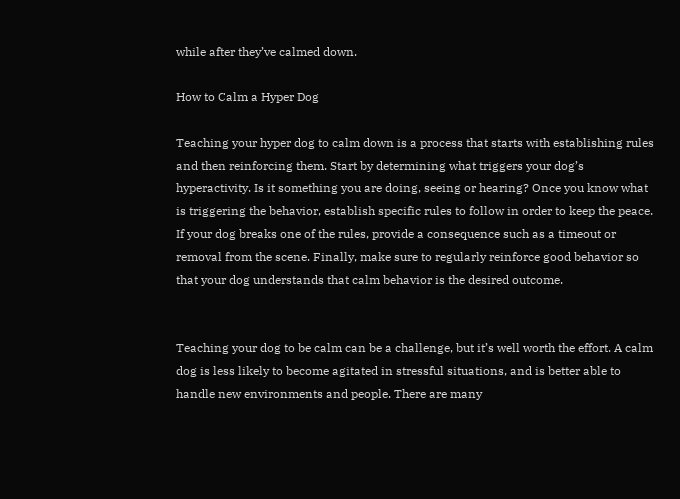while after they’ve calmed down.

How to Calm a Hyper Dog

Teaching your hyper dog to calm down is a process that starts with establishing rules and then reinforcing them. Start by determining what triggers your dog’s hyperactivity. Is it something you are doing, seeing or hearing? Once you know what is triggering the behavior, establish specific rules to follow in order to keep the peace. If your dog breaks one of the rules, provide a consequence such as a timeout or removal from the scene. Finally, make sure to regularly reinforce good behavior so that your dog understands that calm behavior is the desired outcome.


Teaching your dog to be calm can be a challenge, but it’s well worth the effort. A calm dog is less likely to become agitated in stressful situations, and is better able to handle new environments and people. There are many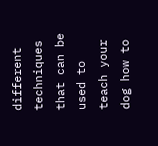different techniques that can be used to teach your dog how to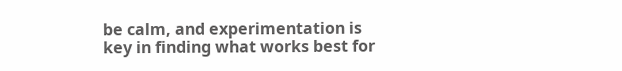be calm, and experimentation is key in finding what works best for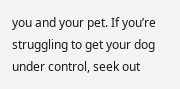you and your pet. If you’re struggling to get your dog under control, seek out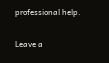professional help.

Leave a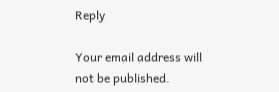Reply

Your email address will not be published.